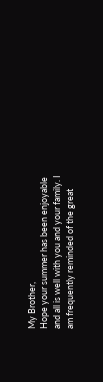My Brother,
Hope your summer has been enjoyable and all is well with you and your family. I am frequently reminded of the great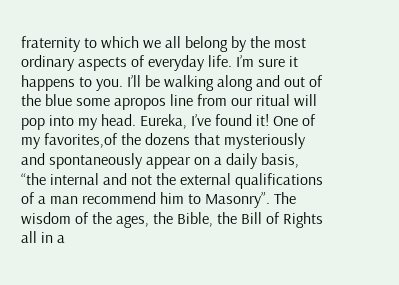fraternity to which we all belong by the most ordinary aspects of everyday life. I’m sure it happens to you. I’ll be walking along and out of the blue some apropos line from our ritual will pop into my head. Eureka, I’ve found it! One of my favorites,of the dozens that mysteriously and spontaneously appear on a daily basis, “the internal and not the external qualifications of a man recommend him to Masonry”. The wisdom of the ages, the Bible, the Bill of Rights all in a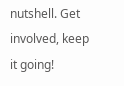nutshell. Get involved, keep it going!